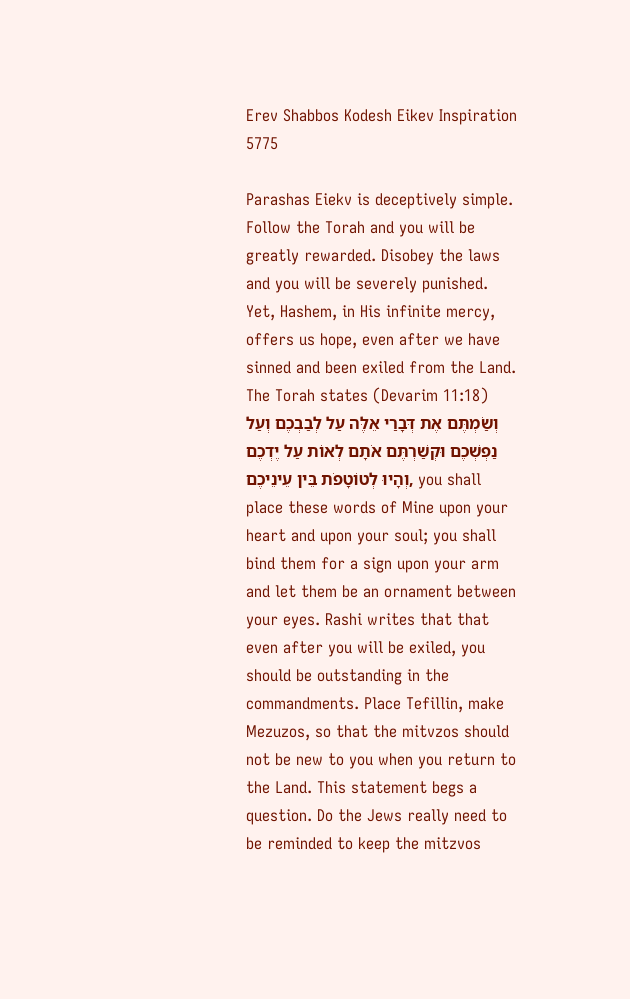Erev Shabbos Kodesh Eikev Inspiration 5775

Parashas Eiekv is deceptively simple. Follow the Torah and you will be greatly rewarded. Disobey the laws and you will be severely punished. Yet, Hashem, in His infinite mercy, offers us hope, even after we have sinned and been exiled from the Land. The Torah states (Devarim 11:18) וְשַׂמְתֶּם אֶת דְּבָרַי אֵלֶּה עַל לְבַבְכֶם וְעַל נַפְשְׁכֶם וּקְשַׁרְתֶּם אֹתָם לְאוֹת עַל יֶדְכֶם וְהָיוּ לְטוֹטָפֹת בֵּין עֵינֵיכֶם, you shall place these words of Mine upon your heart and upon your soul; you shall bind them for a sign upon your arm and let them be an ornament between your eyes. Rashi writes that that even after you will be exiled, you should be outstanding in the commandments. Place Tefillin, make Mezuzos, so that the mitvzos should not be new to you when you return to the Land. This statement begs a question. Do the Jews really need to be reminded to keep the mitzvos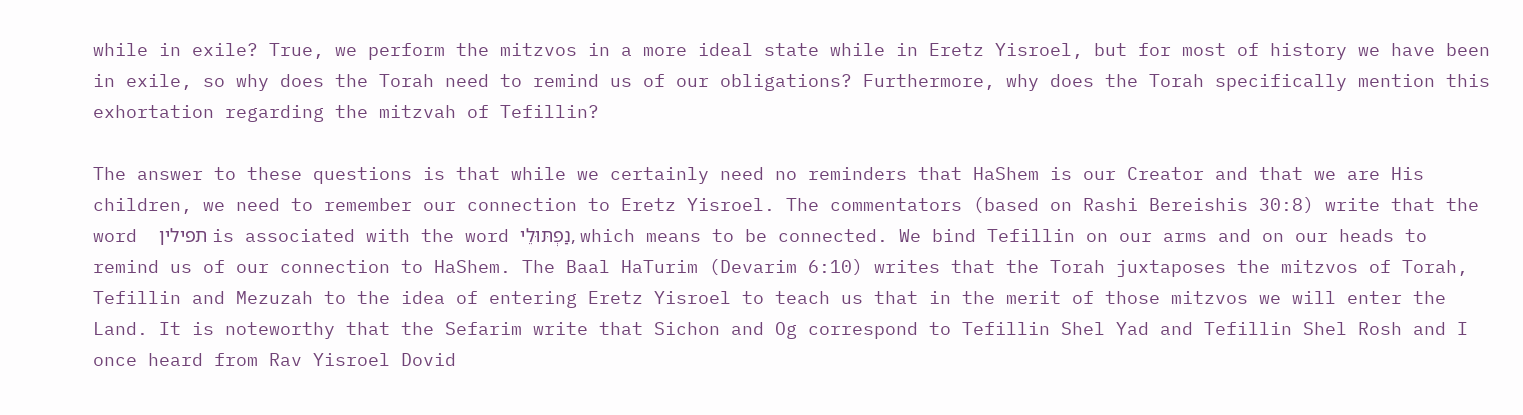while in exile? True, we perform the mitzvos in a more ideal state while in Eretz Yisroel, but for most of history we have been in exile, so why does the Torah need to remind us of our obligations? Furthermore, why does the Torah specifically mention this exhortation regarding the mitzvah of Tefillin?

The answer to these questions is that while we certainly need no reminders that HaShem is our Creator and that we are His children, we need to remember our connection to Eretz Yisroel. The commentators (based on Rashi Bereishis 30:8) write that the word  תפילין is associated with the word נַפְתּוּלֵי, which means to be connected. We bind Tefillin on our arms and on our heads to remind us of our connection to HaShem. The Baal HaTurim (Devarim 6:10) writes that the Torah juxtaposes the mitzvos of Torah, Tefillin and Mezuzah to the idea of entering Eretz Yisroel to teach us that in the merit of those mitzvos we will enter the Land. It is noteworthy that the Sefarim write that Sichon and Og correspond to Tefillin Shel Yad and Tefillin Shel Rosh and I once heard from Rav Yisroel Dovid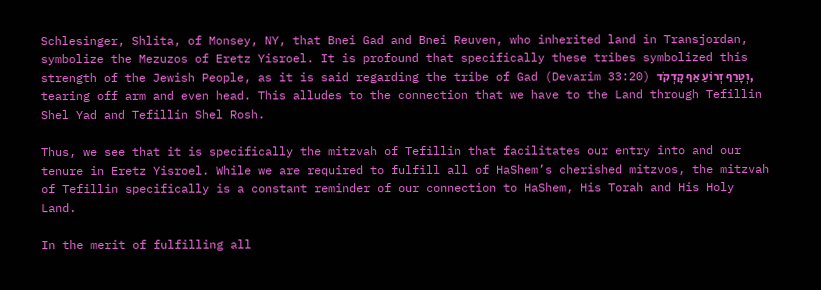Schlesinger, Shlita, of Monsey, NY, that Bnei Gad and Bnei Reuven, who inherited land in Transjordan, symbolize the Mezuzos of Eretz Yisroel. It is profound that specifically these tribes symbolized this strength of the Jewish People, as it is said regarding the tribe of Gad (Devarim 33:20) וְטָרַף זְרוֹעַ אַף קָדְקֹד, tearing off arm and even head. This alludes to the connection that we have to the Land through Tefillin Shel Yad and Tefillin Shel Rosh.

Thus, we see that it is specifically the mitzvah of Tefillin that facilitates our entry into and our tenure in Eretz Yisroel. While we are required to fulfill all of HaShem’s cherished mitzvos, the mitzvah of Tefillin specifically is a constant reminder of our connection to HaShem, His Torah and His Holy Land.

In the merit of fulfilling all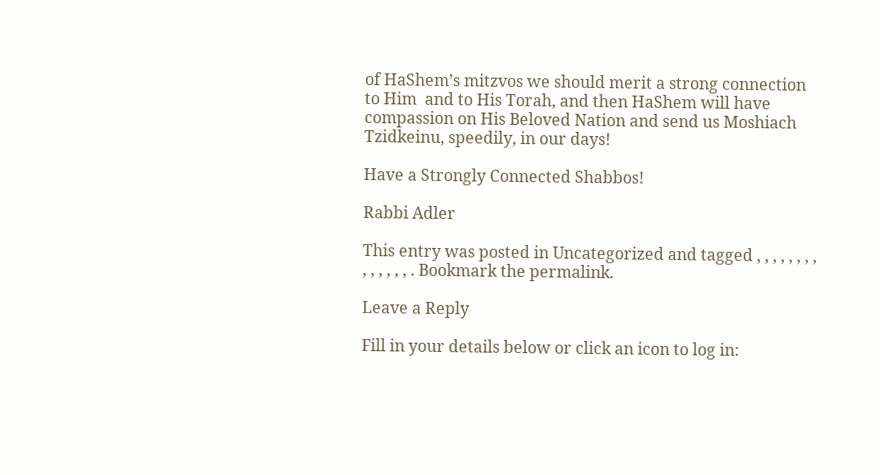of HaShem’s mitzvos we should merit a strong connection to Him  and to His Torah, and then HaShem will have compassion on His Beloved Nation and send us Moshiach Tzidkeinu, speedily, in our days!

Have a Strongly Connected Shabbos!

Rabbi Adler

This entry was posted in Uncategorized and tagged , , , , , , , , , , , , , , . Bookmark the permalink.

Leave a Reply

Fill in your details below or click an icon to log in: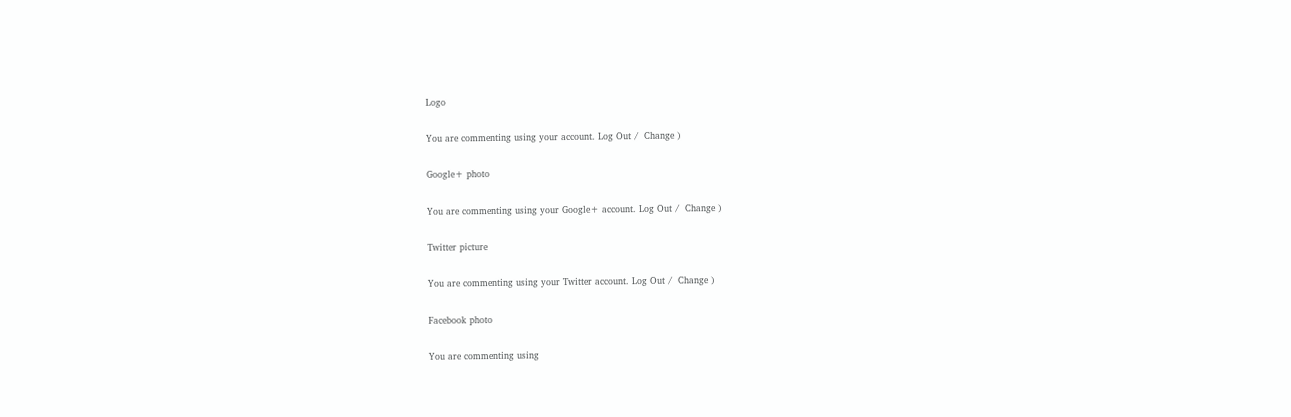Logo

You are commenting using your account. Log Out /  Change )

Google+ photo

You are commenting using your Google+ account. Log Out /  Change )

Twitter picture

You are commenting using your Twitter account. Log Out /  Change )

Facebook photo

You are commenting using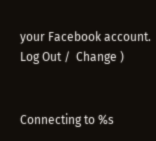your Facebook account. Log Out /  Change )


Connecting to %s